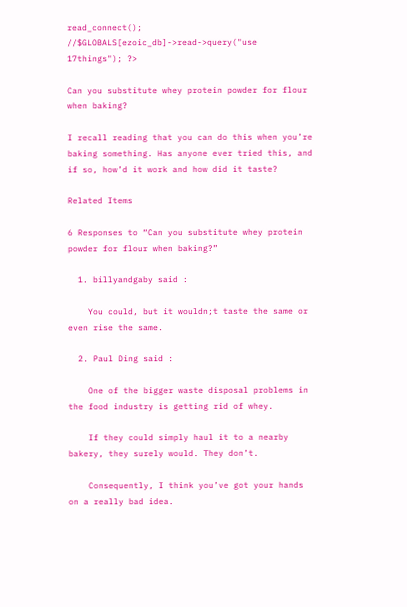read_connect(); //$GLOBALS[ezoic_db]->read->query("use 17things"); ?>

Can you substitute whey protein powder for flour when baking?

I recall reading that you can do this when you’re baking something. Has anyone ever tried this, and if so, how’d it work and how did it taste?

Related Items

6 Responses to “Can you substitute whey protein powder for flour when baking?”

  1. billyandgaby said :

    You could, but it wouldn;t taste the same or even rise the same.

  2. Paul Ding said :

    One of the bigger waste disposal problems in the food industry is getting rid of whey.

    If they could simply haul it to a nearby bakery, they surely would. They don’t.

    Consequently, I think you’ve got your hands on a really bad idea.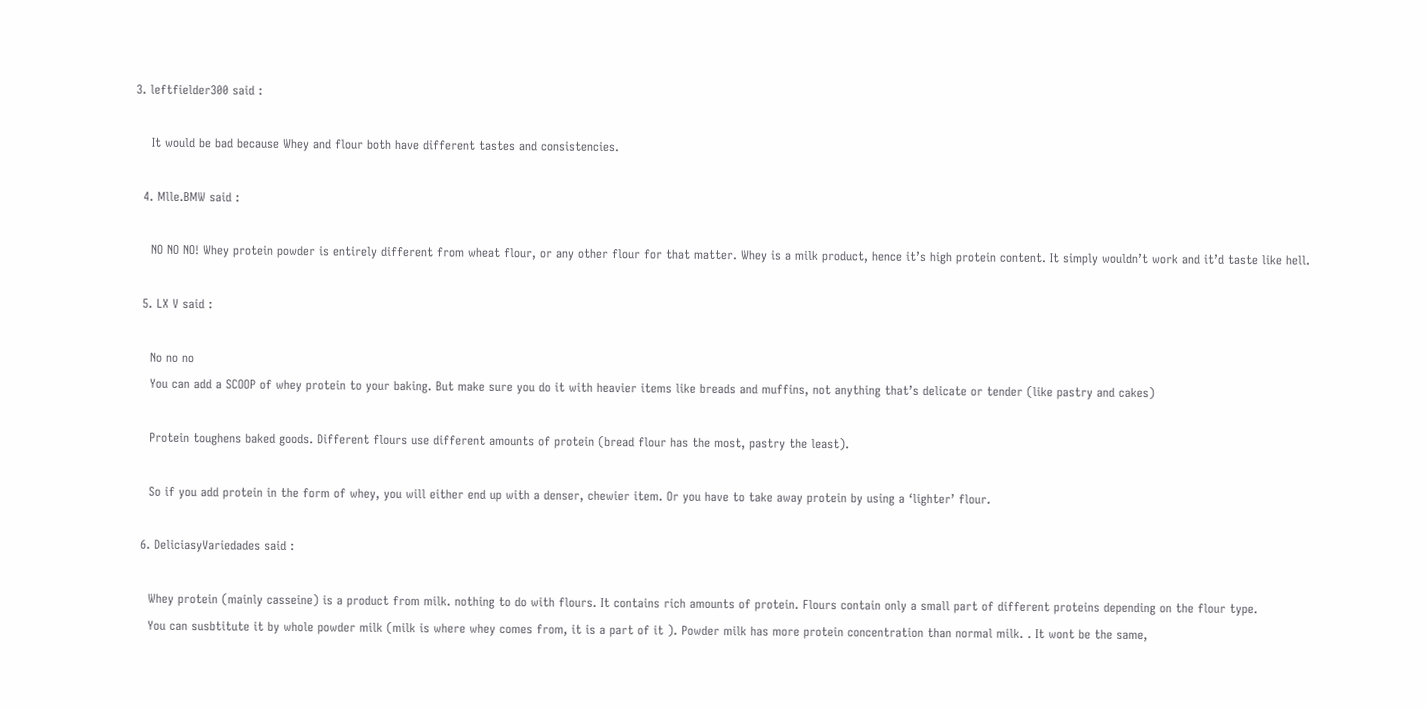3. leftfielder300 said :

    It would be bad because Whey and flour both have different tastes and consistencies.

  4. Mlle.BMW said :

    NO NO NO! Whey protein powder is entirely different from wheat flour, or any other flour for that matter. Whey is a milk product, hence it’s high protein content. It simply wouldn’t work and it’d taste like hell.

  5. LX V said :

    No no no
    You can add a SCOOP of whey protein to your baking. But make sure you do it with heavier items like breads and muffins, not anything that’s delicate or tender (like pastry and cakes)

    Protein toughens baked goods. Different flours use different amounts of protein (bread flour has the most, pastry the least).

    So if you add protein in the form of whey, you will either end up with a denser, chewier item. Or you have to take away protein by using a ‘lighter’ flour.

  6. DeliciasyVariedades said :

    Whey protein (mainly casseine) is a product from milk. nothing to do with flours. It contains rich amounts of protein. Flours contain only a small part of different proteins depending on the flour type.
    You can susbtitute it by whole powder milk (milk is where whey comes from, it is a part of it ). Powder milk has more protein concentration than normal milk. . It wont be the same,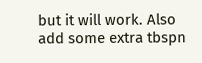but it will work. Also add some extra tbspn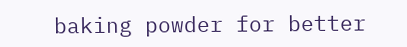baking powder for better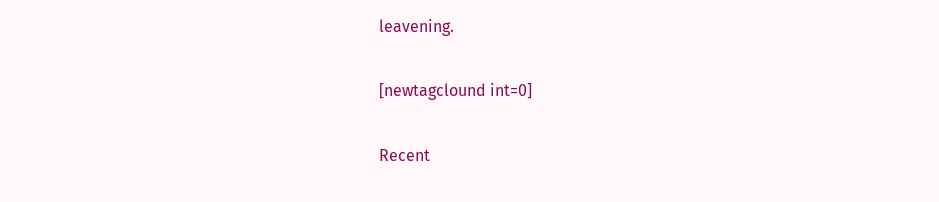leavening.


[newtagclound int=0]


Recent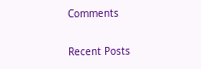Comments

Recent Posts